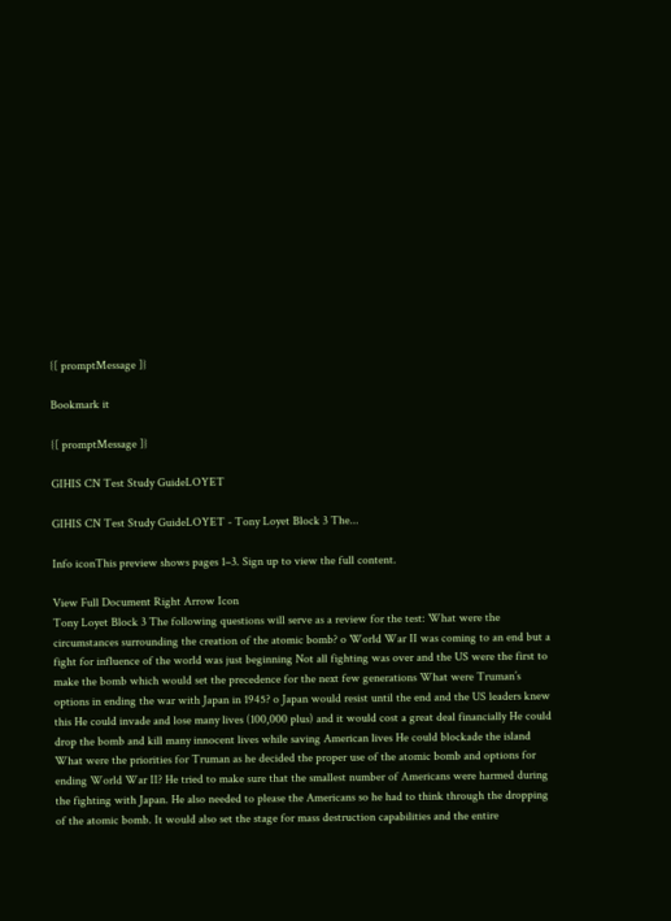{[ promptMessage ]}

Bookmark it

{[ promptMessage ]}

GIHIS CN Test Study GuideLOYET

GIHIS CN Test Study GuideLOYET - Tony Loyet Block 3 The...

Info iconThis preview shows pages 1–3. Sign up to view the full content.

View Full Document Right Arrow Icon
Tony Loyet Block 3 The following questions will serve as a review for the test: What were the circumstances surrounding the creation of the atomic bomb? o World War II was coming to an end but a fight for influence of the world was just beginning Not all fighting was over and the US were the first to make the bomb which would set the precedence for the next few generations What were Truman’s options in ending the war with Japan in 1945? o Japan would resist until the end and the US leaders knew this He could invade and lose many lives (100,000 plus) and it would cost a great deal financially He could drop the bomb and kill many innocent lives while saving American lives He could blockade the island What were the priorities for Truman as he decided the proper use of the atomic bomb and options for ending World War II? He tried to make sure that the smallest number of Americans were harmed during the fighting with Japan. He also needed to please the Americans so he had to think through the dropping of the atomic bomb. It would also set the stage for mass destruction capabilities and the entire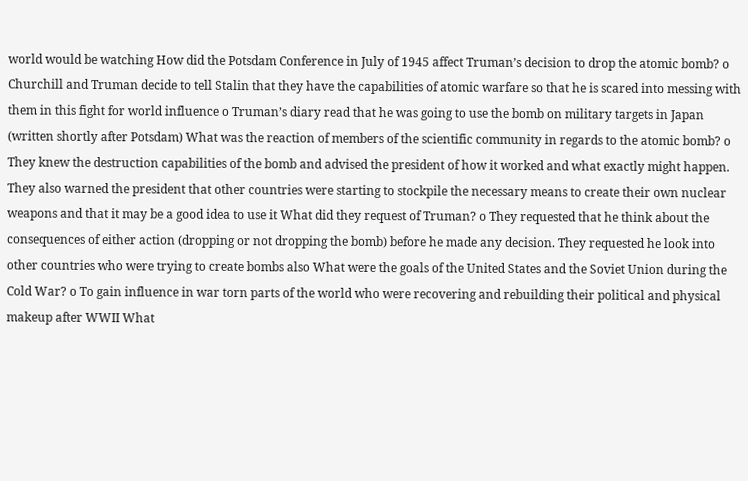world would be watching How did the Potsdam Conference in July of 1945 affect Truman’s decision to drop the atomic bomb? o Churchill and Truman decide to tell Stalin that they have the capabilities of atomic warfare so that he is scared into messing with them in this fight for world influence o Truman’s diary read that he was going to use the bomb on military targets in Japan (written shortly after Potsdam) What was the reaction of members of the scientific community in regards to the atomic bomb? o They knew the destruction capabilities of the bomb and advised the president of how it worked and what exactly might happen. They also warned the president that other countries were starting to stockpile the necessary means to create their own nuclear weapons and that it may be a good idea to use it What did they request of Truman? o They requested that he think about the consequences of either action (dropping or not dropping the bomb) before he made any decision. They requested he look into other countries who were trying to create bombs also What were the goals of the United States and the Soviet Union during the Cold War? o To gain influence in war torn parts of the world who were recovering and rebuilding their political and physical makeup after WWII What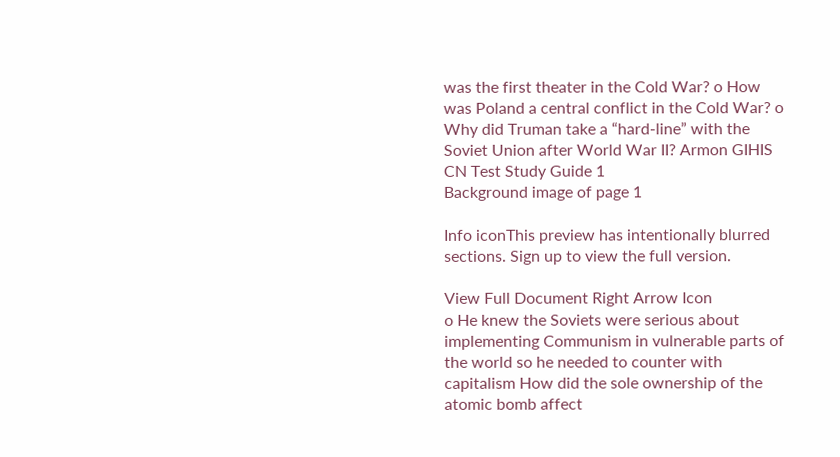was the first theater in the Cold War? o How was Poland a central conflict in the Cold War? o Why did Truman take a “hard-line” with the Soviet Union after World War II? Armon GIHIS CN Test Study Guide 1
Background image of page 1

Info iconThis preview has intentionally blurred sections. Sign up to view the full version.

View Full Document Right Arrow Icon
o He knew the Soviets were serious about implementing Communism in vulnerable parts of the world so he needed to counter with capitalism How did the sole ownership of the atomic bomb affect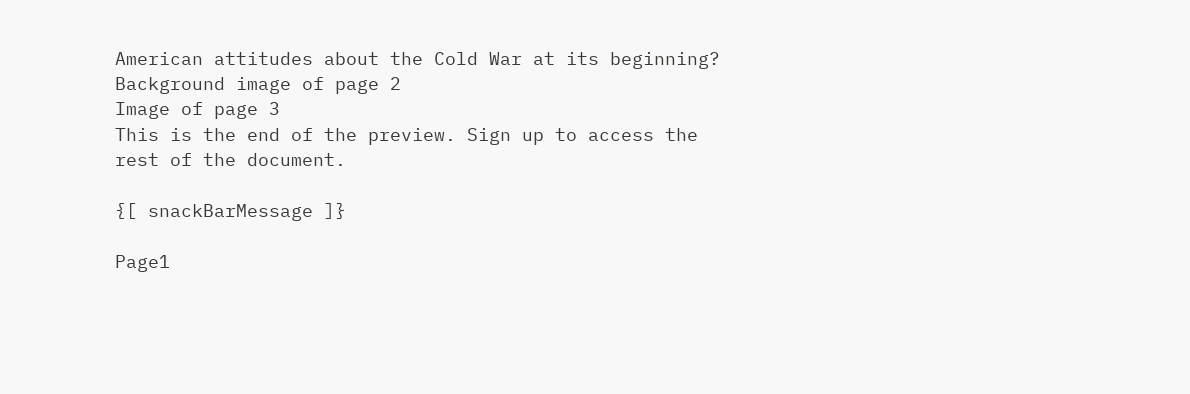American attitudes about the Cold War at its beginning?
Background image of page 2
Image of page 3
This is the end of the preview. Sign up to access the rest of the document.

{[ snackBarMessage ]}

Page1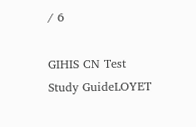/ 6

GIHIS CN Test Study GuideLOYET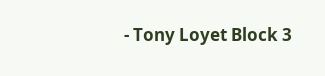- Tony Loyet Block 3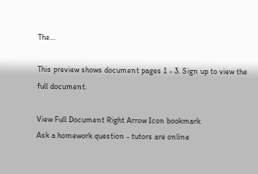The...

This preview shows document pages 1 - 3. Sign up to view the full document.

View Full Document Right Arrow Icon bookmark
Ask a homework question - tutors are online